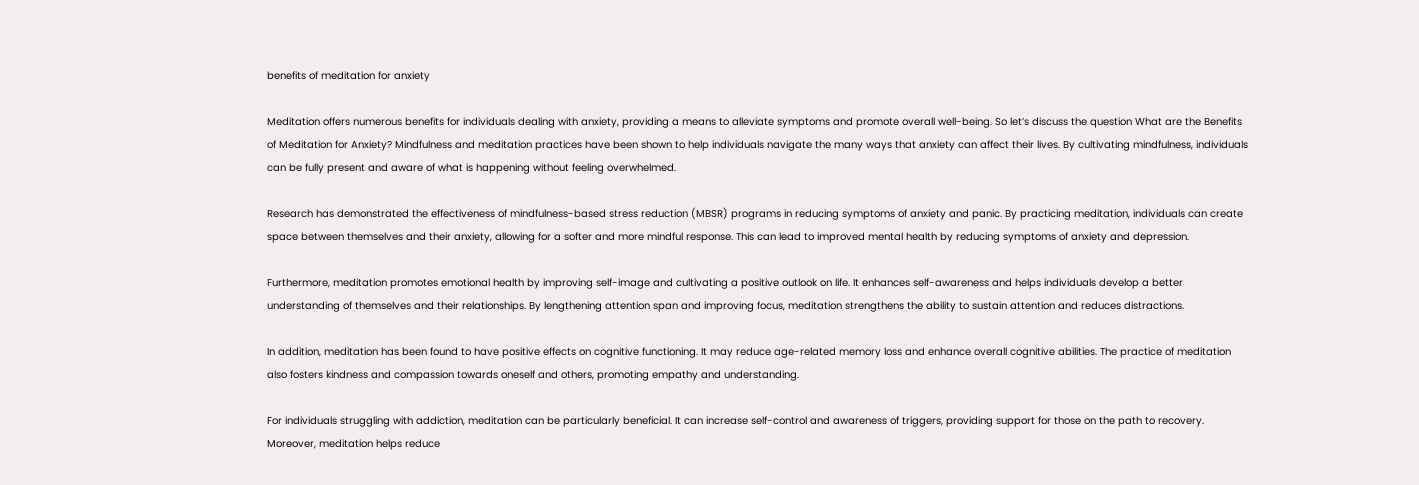benefits of meditation for anxiety

Meditation offers numerous benefits for individuals dealing with anxiety, providing a means to alleviate symptoms and promote overall well-being. So let’s discuss the question What are the Benefits of Meditation for Anxiety? Mindfulness and meditation practices have been shown to help individuals navigate the many ways that anxiety can affect their lives. By cultivating mindfulness, individuals can be fully present and aware of what is happening without feeling overwhelmed.

Research has demonstrated the effectiveness of mindfulness-based stress reduction (MBSR) programs in reducing symptoms of anxiety and panic. By practicing meditation, individuals can create space between themselves and their anxiety, allowing for a softer and more mindful response. This can lead to improved mental health by reducing symptoms of anxiety and depression.

Furthermore, meditation promotes emotional health by improving self-image and cultivating a positive outlook on life. It enhances self-awareness and helps individuals develop a better understanding of themselves and their relationships. By lengthening attention span and improving focus, meditation strengthens the ability to sustain attention and reduces distractions.

In addition, meditation has been found to have positive effects on cognitive functioning. It may reduce age-related memory loss and enhance overall cognitive abilities. The practice of meditation also fosters kindness and compassion towards oneself and others, promoting empathy and understanding.

For individuals struggling with addiction, meditation can be particularly beneficial. It can increase self-control and awareness of triggers, providing support for those on the path to recovery. Moreover, meditation helps reduce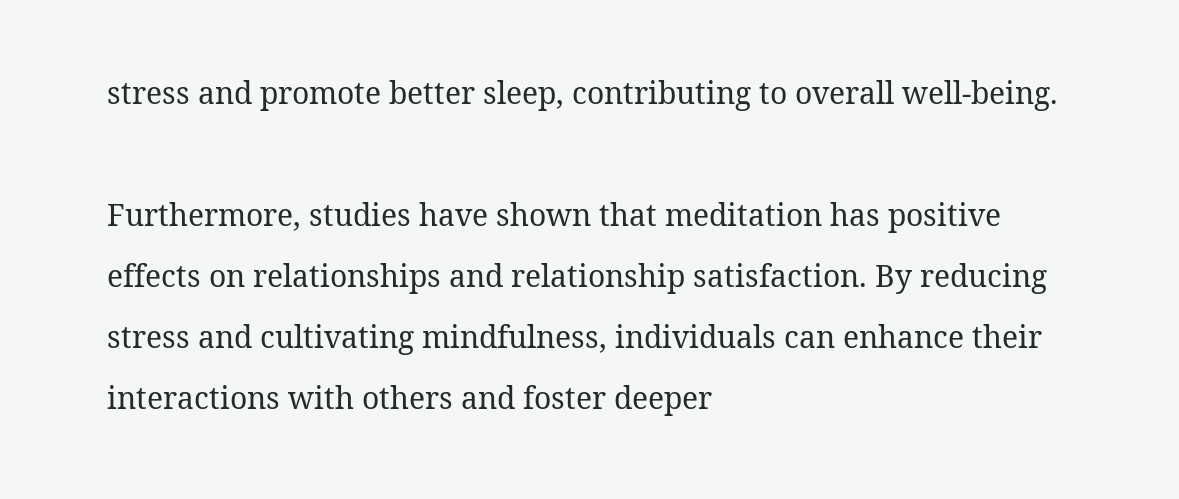stress and promote better sleep, contributing to overall well-being.

Furthermore, studies have shown that meditation has positive effects on relationships and relationship satisfaction. By reducing stress and cultivating mindfulness, individuals can enhance their interactions with others and foster deeper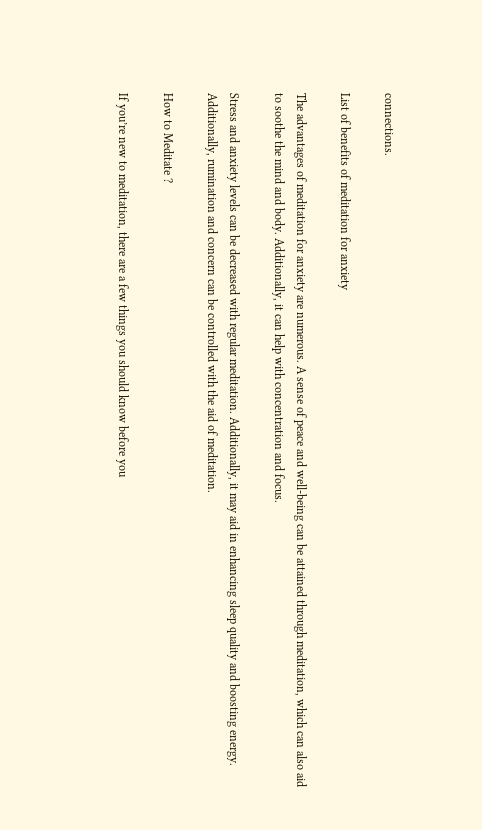connections.

List of benefits of meditation for anxiety

The advantages of meditation for anxiety are numerous. A sense of peace and well-being can be attained through meditation, which can also aid to soothe the mind and body. Additionally, it can help with concentration and focus.

Stress and anxiety levels can be decreased with regular meditation. Additionally, it may aid in enhancing sleep quality and boosting energy. Additionally, rumination and concern can be controlled with the aid of meditation.

How to Meditate ?

If you’re new to meditation, there are a few things you should know before you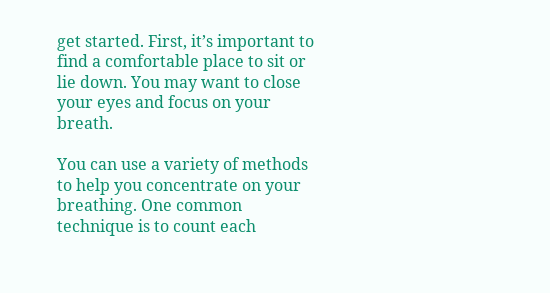get started. First, it’s important to find a comfortable place to sit or lie down. You may want to close your eyes and focus on your breath.

You can use a variety of methods to help you concentrate on your breathing. One common technique is to count each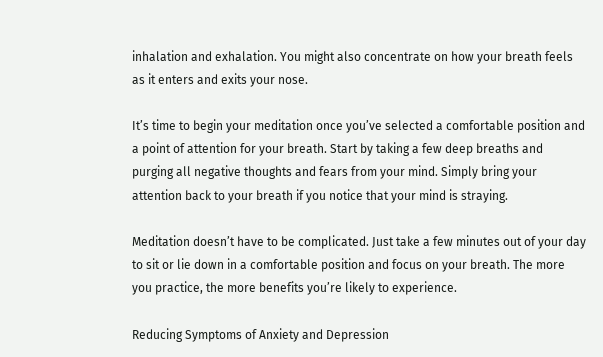inhalation and exhalation. You might also concentrate on how your breath feels as it enters and exits your nose.

It’s time to begin your meditation once you’ve selected a comfortable position and a point of attention for your breath. Start by taking a few deep breaths and purging all negative thoughts and fears from your mind. Simply bring your attention back to your breath if you notice that your mind is straying.

Meditation doesn’t have to be complicated. Just take a few minutes out of your day to sit or lie down in a comfortable position and focus on your breath. The more you practice, the more benefits you’re likely to experience.

Reducing Symptoms of Anxiety and Depression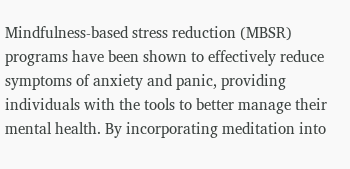Mindfulness-based stress reduction (MBSR) programs have been shown to effectively reduce symptoms of anxiety and panic, providing individuals with the tools to better manage their mental health. By incorporating meditation into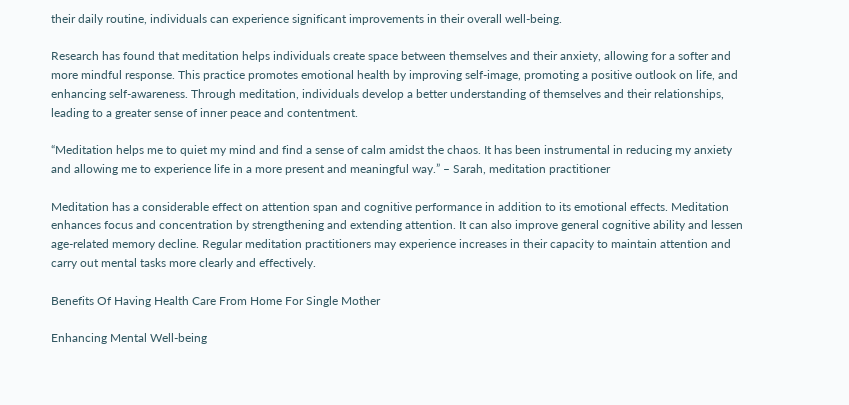their daily routine, individuals can experience significant improvements in their overall well-being.

Research has found that meditation helps individuals create space between themselves and their anxiety, allowing for a softer and more mindful response. This practice promotes emotional health by improving self-image, promoting a positive outlook on life, and enhancing self-awareness. Through meditation, individuals develop a better understanding of themselves and their relationships, leading to a greater sense of inner peace and contentment.

“Meditation helps me to quiet my mind and find a sense of calm amidst the chaos. It has been instrumental in reducing my anxiety and allowing me to experience life in a more present and meaningful way.” – Sarah, meditation practitioner

Meditation has a considerable effect on attention span and cognitive performance in addition to its emotional effects. Meditation enhances focus and concentration by strengthening and extending attention. It can also improve general cognitive ability and lessen age-related memory decline. Regular meditation practitioners may experience increases in their capacity to maintain attention and carry out mental tasks more clearly and effectively.

Benefits Of Having Health Care From Home For Single Mother

Enhancing Mental Well-being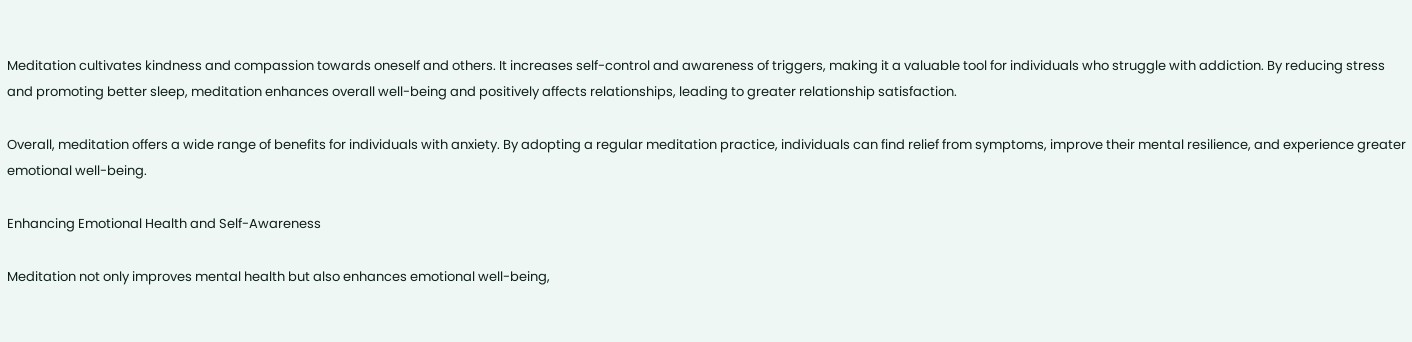Meditation cultivates kindness and compassion towards oneself and others. It increases self-control and awareness of triggers, making it a valuable tool for individuals who struggle with addiction. By reducing stress and promoting better sleep, meditation enhances overall well-being and positively affects relationships, leading to greater relationship satisfaction.

Overall, meditation offers a wide range of benefits for individuals with anxiety. By adopting a regular meditation practice, individuals can find relief from symptoms, improve their mental resilience, and experience greater emotional well-being.

Enhancing Emotional Health and Self-Awareness

Meditation not only improves mental health but also enhances emotional well-being,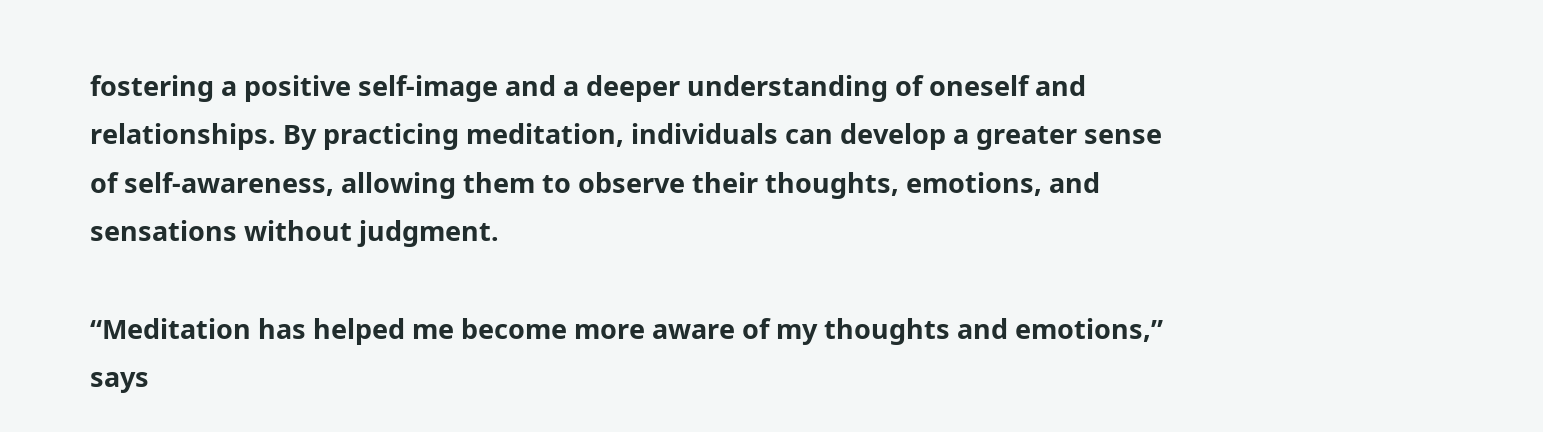fostering a positive self-image and a deeper understanding of oneself and relationships. By practicing meditation, individuals can develop a greater sense of self-awareness, allowing them to observe their thoughts, emotions, and sensations without judgment.

“Meditation has helped me become more aware of my thoughts and emotions,” says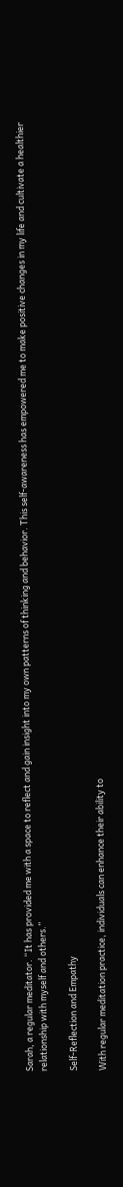Sarah, a regular meditator. “It has provided me with a space to reflect and gain insight into my own patterns of thinking and behavior. This self-awareness has empowered me to make positive changes in my life and cultivate a healthier relationship with myself and others.”

Self-Reflection and Empathy

With regular meditation practice, individuals can enhance their ability to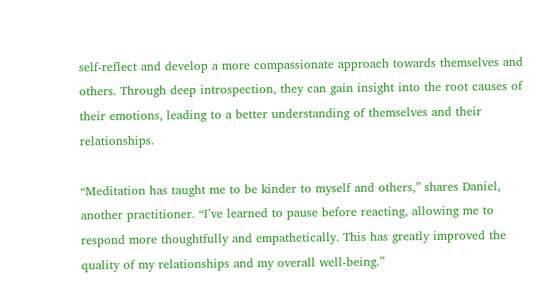self-reflect and develop a more compassionate approach towards themselves and others. Through deep introspection, they can gain insight into the root causes of their emotions, leading to a better understanding of themselves and their relationships.

“Meditation has taught me to be kinder to myself and others,” shares Daniel, another practitioner. “I’ve learned to pause before reacting, allowing me to respond more thoughtfully and empathetically. This has greatly improved the quality of my relationships and my overall well-being.”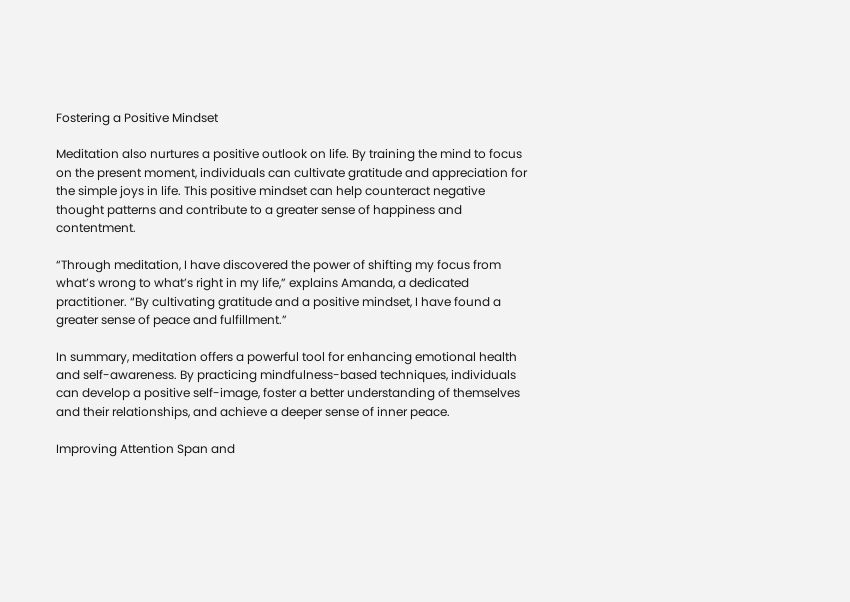Fostering a Positive Mindset

Meditation also nurtures a positive outlook on life. By training the mind to focus on the present moment, individuals can cultivate gratitude and appreciation for the simple joys in life. This positive mindset can help counteract negative thought patterns and contribute to a greater sense of happiness and contentment.

“Through meditation, I have discovered the power of shifting my focus from what’s wrong to what’s right in my life,” explains Amanda, a dedicated practitioner. “By cultivating gratitude and a positive mindset, I have found a greater sense of peace and fulfillment.”

In summary, meditation offers a powerful tool for enhancing emotional health and self-awareness. By practicing mindfulness-based techniques, individuals can develop a positive self-image, foster a better understanding of themselves and their relationships, and achieve a deeper sense of inner peace.

Improving Attention Span and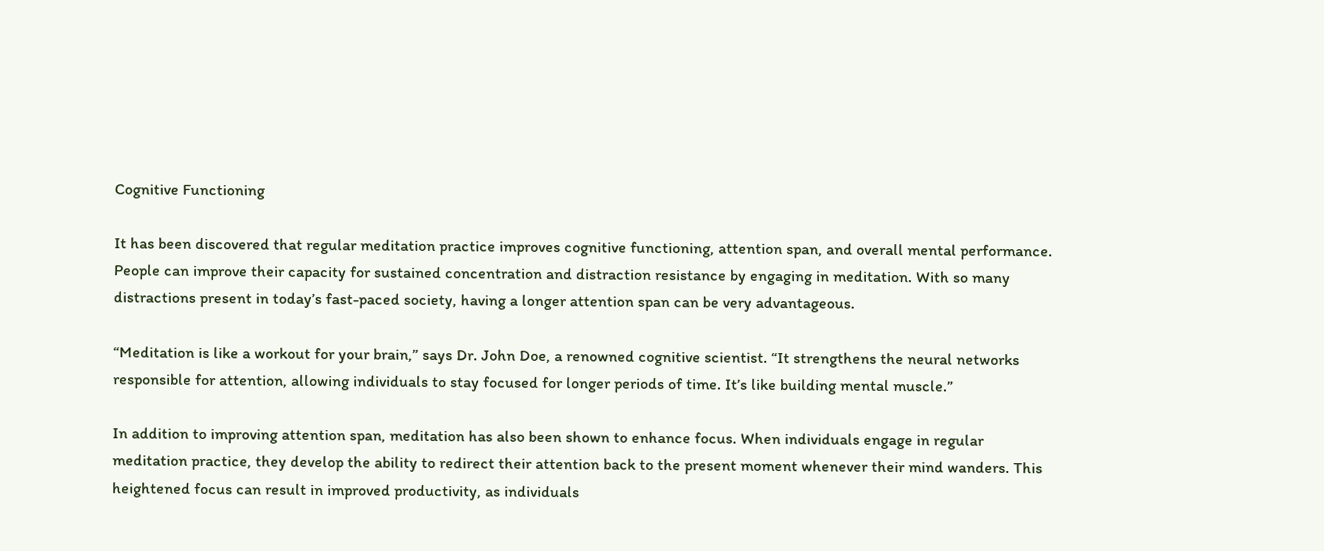Cognitive Functioning

It has been discovered that regular meditation practice improves cognitive functioning, attention span, and overall mental performance. People can improve their capacity for sustained concentration and distraction resistance by engaging in meditation. With so many distractions present in today’s fast-paced society, having a longer attention span can be very advantageous.

“Meditation is like a workout for your brain,” says Dr. John Doe, a renowned cognitive scientist. “It strengthens the neural networks responsible for attention, allowing individuals to stay focused for longer periods of time. It’s like building mental muscle.”

In addition to improving attention span, meditation has also been shown to enhance focus. When individuals engage in regular meditation practice, they develop the ability to redirect their attention back to the present moment whenever their mind wanders. This heightened focus can result in improved productivity, as individuals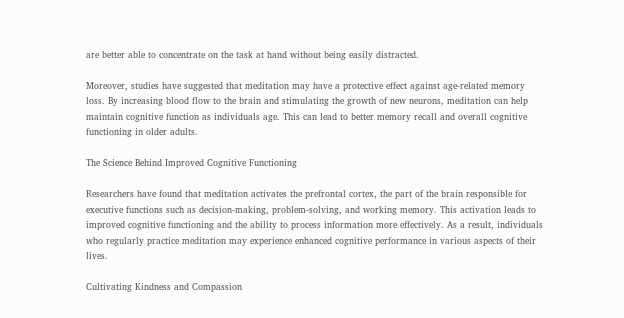are better able to concentrate on the task at hand without being easily distracted.

Moreover, studies have suggested that meditation may have a protective effect against age-related memory loss. By increasing blood flow to the brain and stimulating the growth of new neurons, meditation can help maintain cognitive function as individuals age. This can lead to better memory recall and overall cognitive functioning in older adults.

The Science Behind Improved Cognitive Functioning

Researchers have found that meditation activates the prefrontal cortex, the part of the brain responsible for executive functions such as decision-making, problem-solving, and working memory. This activation leads to improved cognitive functioning and the ability to process information more effectively. As a result, individuals who regularly practice meditation may experience enhanced cognitive performance in various aspects of their lives.

Cultivating Kindness and Compassion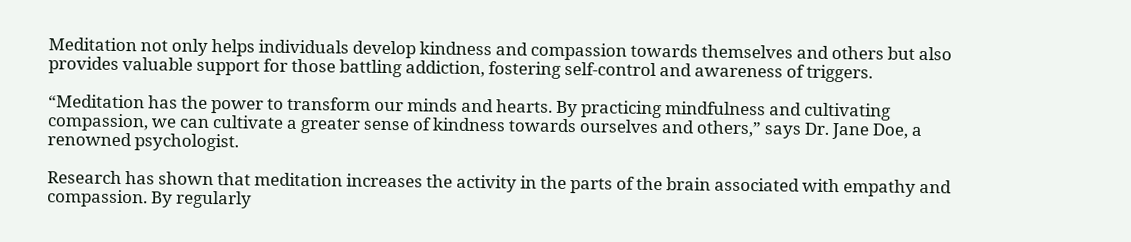Meditation not only helps individuals develop kindness and compassion towards themselves and others but also provides valuable support for those battling addiction, fostering self-control and awareness of triggers.

“Meditation has the power to transform our minds and hearts. By practicing mindfulness and cultivating compassion, we can cultivate a greater sense of kindness towards ourselves and others,” says Dr. Jane Doe, a renowned psychologist.

Research has shown that meditation increases the activity in the parts of the brain associated with empathy and compassion. By regularly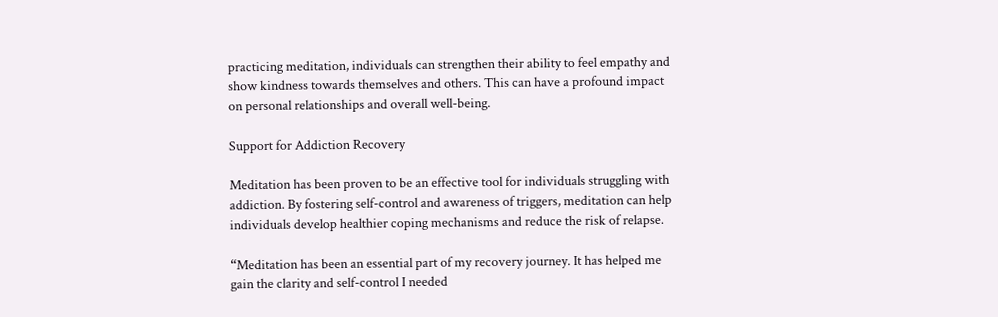practicing meditation, individuals can strengthen their ability to feel empathy and show kindness towards themselves and others. This can have a profound impact on personal relationships and overall well-being.

Support for Addiction Recovery

Meditation has been proven to be an effective tool for individuals struggling with addiction. By fostering self-control and awareness of triggers, meditation can help individuals develop healthier coping mechanisms and reduce the risk of relapse.

“Meditation has been an essential part of my recovery journey. It has helped me gain the clarity and self-control I needed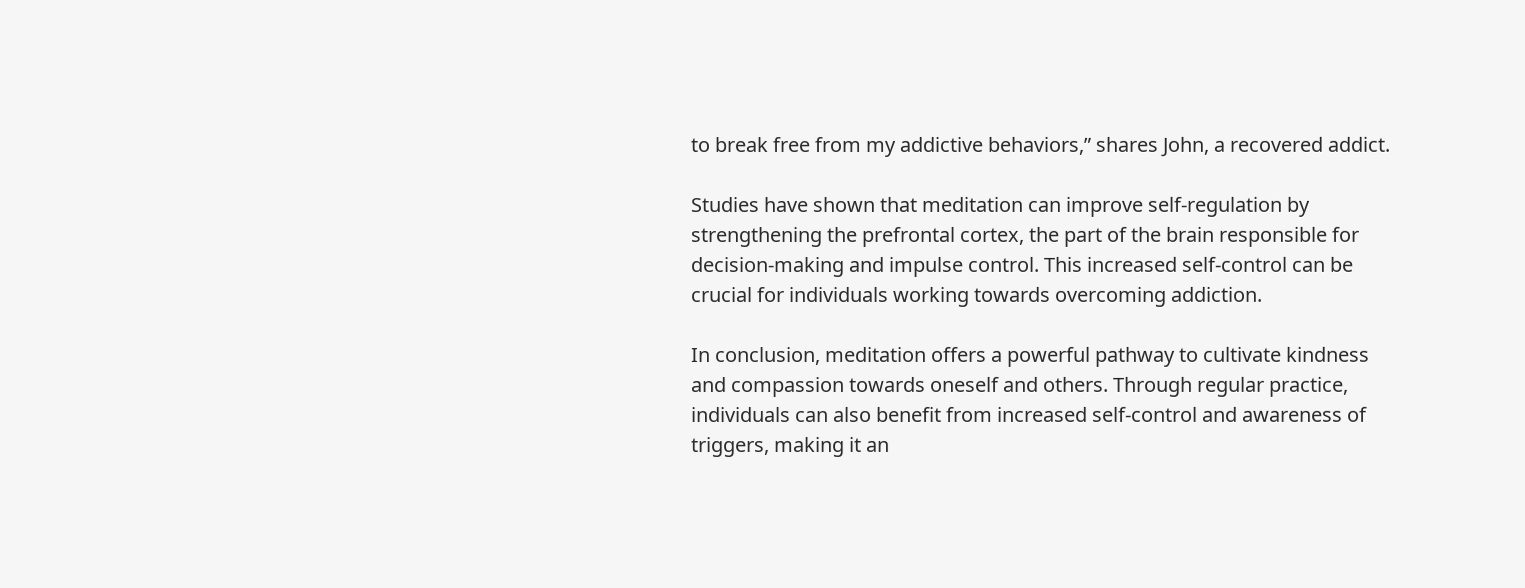to break free from my addictive behaviors,” shares John, a recovered addict.

Studies have shown that meditation can improve self-regulation by strengthening the prefrontal cortex, the part of the brain responsible for decision-making and impulse control. This increased self-control can be crucial for individuals working towards overcoming addiction.

In conclusion, meditation offers a powerful pathway to cultivate kindness and compassion towards oneself and others. Through regular practice, individuals can also benefit from increased self-control and awareness of triggers, making it an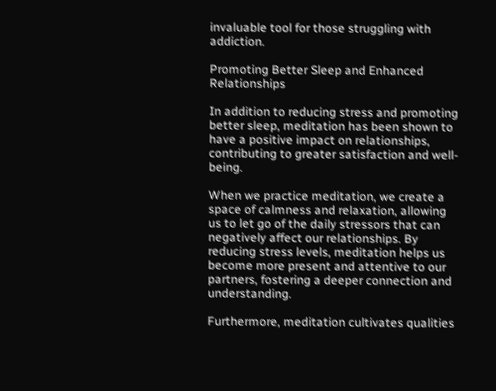invaluable tool for those struggling with addiction.

Promoting Better Sleep and Enhanced Relationships

In addition to reducing stress and promoting better sleep, meditation has been shown to have a positive impact on relationships, contributing to greater satisfaction and well-being.

When we practice meditation, we create a space of calmness and relaxation, allowing us to let go of the daily stressors that can negatively affect our relationships. By reducing stress levels, meditation helps us become more present and attentive to our partners, fostering a deeper connection and understanding.

Furthermore, meditation cultivates qualities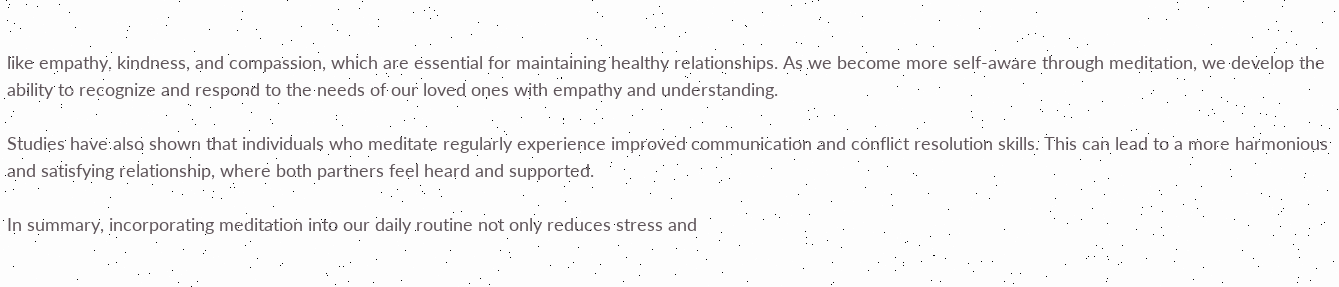like empathy, kindness, and compassion, which are essential for maintaining healthy relationships. As we become more self-aware through meditation, we develop the ability to recognize and respond to the needs of our loved ones with empathy and understanding.

Studies have also shown that individuals who meditate regularly experience improved communication and conflict resolution skills. This can lead to a more harmonious and satisfying relationship, where both partners feel heard and supported.

In summary, incorporating meditation into our daily routine not only reduces stress and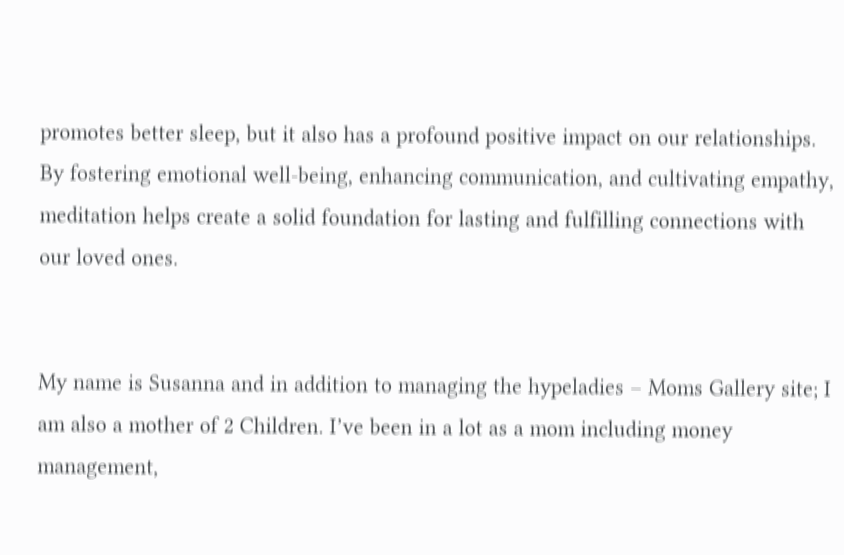promotes better sleep, but it also has a profound positive impact on our relationships. By fostering emotional well-being, enhancing communication, and cultivating empathy, meditation helps create a solid foundation for lasting and fulfilling connections with our loved ones.


My name is Susanna and in addition to managing the hypeladies – Moms Gallery site; I am also a mother of 2 Children. I’ve been in a lot as a mom including money management,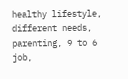healthy lifestyle, different needs, parenting, 9 to 6 job,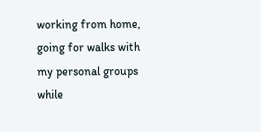working from home, going for walks with my personal groups while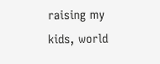raising my kids, world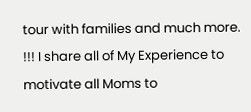tour with families and much more. !!! I share all of My Experience to motivate all Moms to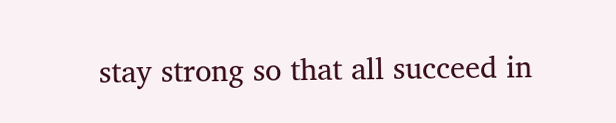stay strong so that all succeed in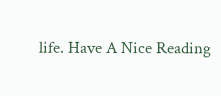life. Have A Nice Reading